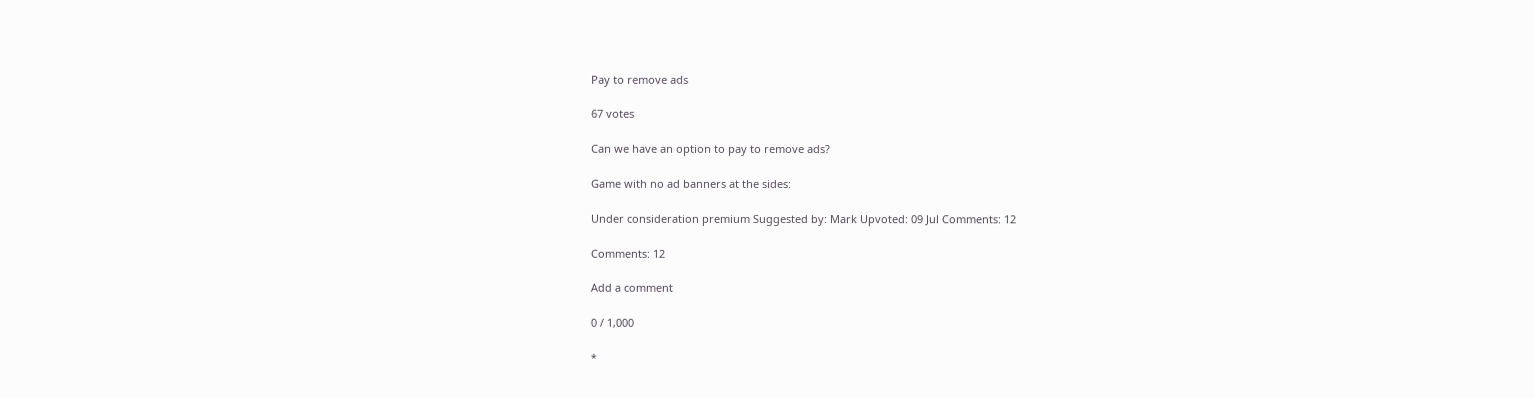Pay to remove ads

67 votes

Can we have an option to pay to remove ads?

Game with no ad banners at the sides:

Under consideration premium Suggested by: Mark Upvoted: 09 Jul Comments: 12

Comments: 12

Add a comment

0 / 1,000

*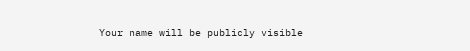Your name will be publicly visible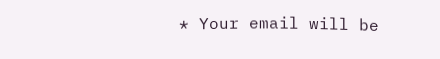* Your email will be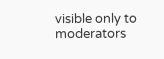visible only to moderators